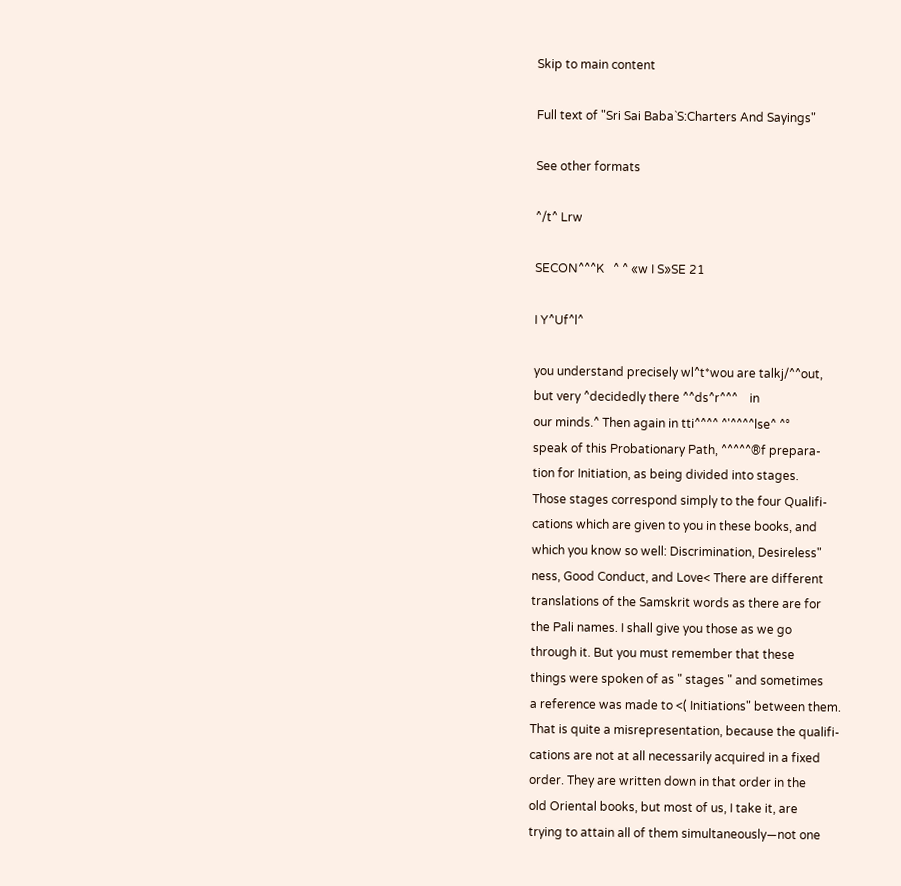Skip to main content

Full text of "Sri Sai Baba`S:Charters And Sayings"

See other formats

^/t^ Lrw

SECON^^^K   ^ ^ «w I S»SE 21

I Y^Uf^l^

you understand precisely wl^t*wou are talkj/^^out,
but very ^decidedly there ^^ds^r^^^    in
our minds.^ Then again in tti^^^^ ^'^^^^lse^ ^°
speak of this Probationary Path, ^^^^^®f prepara-
tion for Initiation, as being divided into stages.
Those stages correspond simply to the four Qualifi-
cations which are given to you in these books, and
which you know so well: Discrimination, Desireless"
ness, Good Conduct, and Love< There are different
translations of the Samskrit words as there are for
the Pali names. I shall give you those as we go
through it. But you must remember that these
things were spoken of as " stages " and sometimes
a reference was made to <( Initiations" between them.
That is quite a misrepresentation, because the qualifi-
cations are not at all necessarily acquired in a fixed
order. They are written down in that order in the
old Oriental books, but most of us, I take it, are
trying to attain all of them simultaneously—not one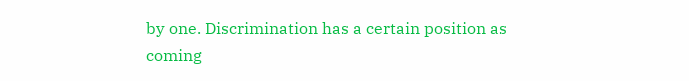by one. Discrimination has a certain position as
coming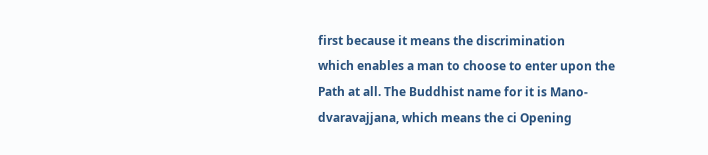first because it means the discrimination
which enables a man to choose to enter upon the
Path at all. The Buddhist name for it is Mano-
dvaravajjana, which means the ci Opening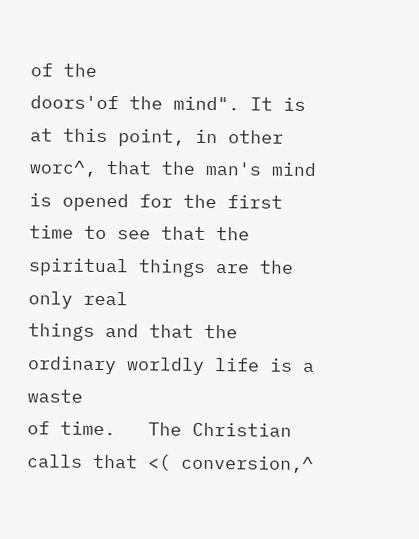of the
doors'of the mind". It is at this point, in other
worc^, that the man's mind is opened for the first
time to see that the spiritual things are the only real
things and that the ordinary worldly life is a waste
of time.   The Christian calls that <( conversion,^